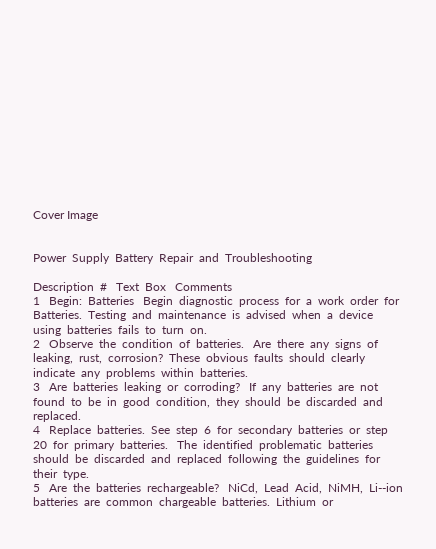Cover Image


Power  Supply  Battery  Repair  and  Troubleshooting

Description  #   Text  Box   Comments
1   Begin:  Batteries   Begin  diagnostic  process  for  a  work  order  for  Batteries.  Testing  and  maintenance  is  advised  when  a  device  using  batteries  fails  to  turn  on.
2   Observe  the  condition  of  batteries.   Are  there  any  signs  of  leaking,  rust,  corrosion?  These  obvious  faults  should  clearly  indicate  any  problems  within  batteries.
3   Are  batteries  leaking  or  corroding?   If  any  batteries  are  not  found  to  be  in  good  condition,  they  should  be  discarded  and  replaced.
4   Replace  batteries.  See  step  6  for  secondary  batteries  or  step  20  for  primary  batteries.   The  identified  problematic  batteries  should  be  discarded  and  replaced  following  the  guidelines  for  their  type.
5   Are  the  batteries  rechargeable?   NiCd,  Lead  Acid,  NiMH,  Li-‐ion  batteries  are  common  chargeable  batteries.  Lithium  or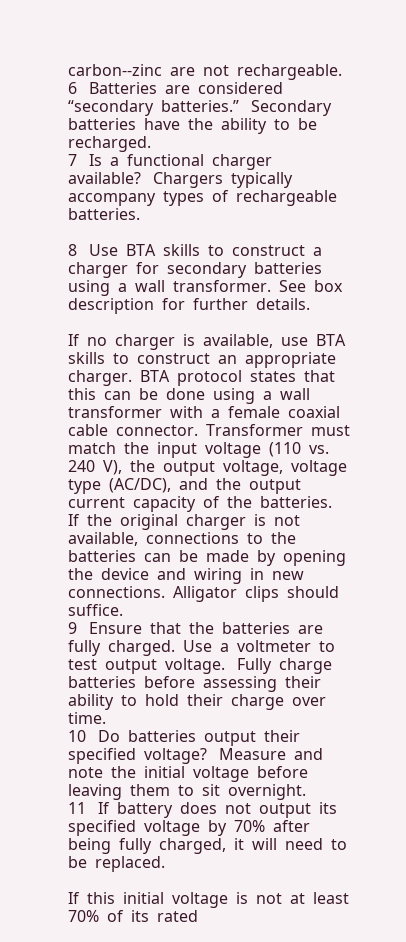carbon-‐zinc  are  not  rechargeable.
6   Batteries  are  considered  “secondary  batteries.”   Secondary  batteries  have  the  ability  to  be  recharged.
7   Is  a  functional  charger  available?   Chargers  typically  accompany  types  of  rechargeable  batteries.

8   Use  BTA  skills  to  construct  a  charger  for  secondary  batteries  using  a  wall  transformer.  See  box  description  for  further  details.

If  no  charger  is  available,  use  BTA  skills  to  construct  an  appropriate  charger.  BTA  protocol  states  that  this  can  be  done  using  a  wall  transformer  with  a  female  coaxial  cable  connector.  Transformer  must  match  the  input  voltage  (110  vs.  240  V),  the  output  voltage,  voltage  type  (AC/DC),  and  the  output  current  capacity  of  the  batteries.  If  the  original  charger  is  not  available,  connections  to  the  batteries  can  be  made  by  opening  the  device  and  wiring  in  new  connections.  Alligator  clips  should  suffice.
9   Ensure  that  the  batteries  are  fully  charged.  Use  a  voltmeter  to  test  output  voltage.   Fully  charge  batteries  before  assessing  their  ability  to  hold  their  charge  over  time.
10   Do  batteries  output  their  specified  voltage?   Measure  and  note  the  initial  voltage  before  leaving  them  to  sit  overnight.
11   If  battery  does  not  output  its  specified  voltage  by  70%  after  being  fully  charged,  it  will  need  to  be  replaced.

If  this  initial  voltage  is  not  at  least  70%  of  its  rated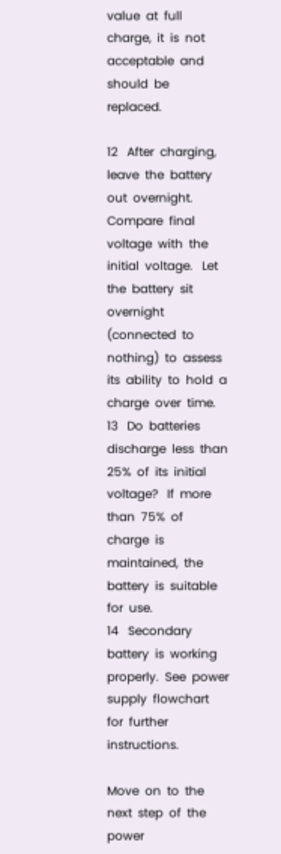value  at  full  charge,  it  is  not  acceptable  and  should  be  replaced.

12   After  charging,  leave  the  battery  out  overnight.  Compare  final  voltage  with  the  initial  voltage.   Let  the  battery  sit  overnight  (connected  to  nothing)  to  assess  its  ability  to  hold  a  charge  over  time.
13   Do  batteries  discharge  less  than  25%  of  its  initial  voltage?   If  more  than  75%  of  charge  is  maintained,  the  battery  is  suitable  for  use.
14   Secondary  battery  is  working  properly.  See  power  supply  flowchart  for  further  instructions.

Move  on  to  the  next  step  of  the  power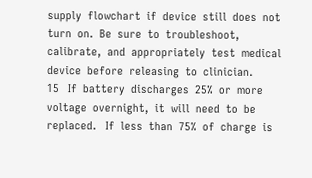supply  flowchart  if  device  still  does  not  turn  on.  Be  sure  to  troubleshoot,  calibrate,  and  appropriately  test  medical  device  before  releasing  to  clinician.
15   If  battery  discharges  25%  or  more  voltage  overnight,  it  will  need  to  be  replaced.   If  less  than  75%  of  charge  is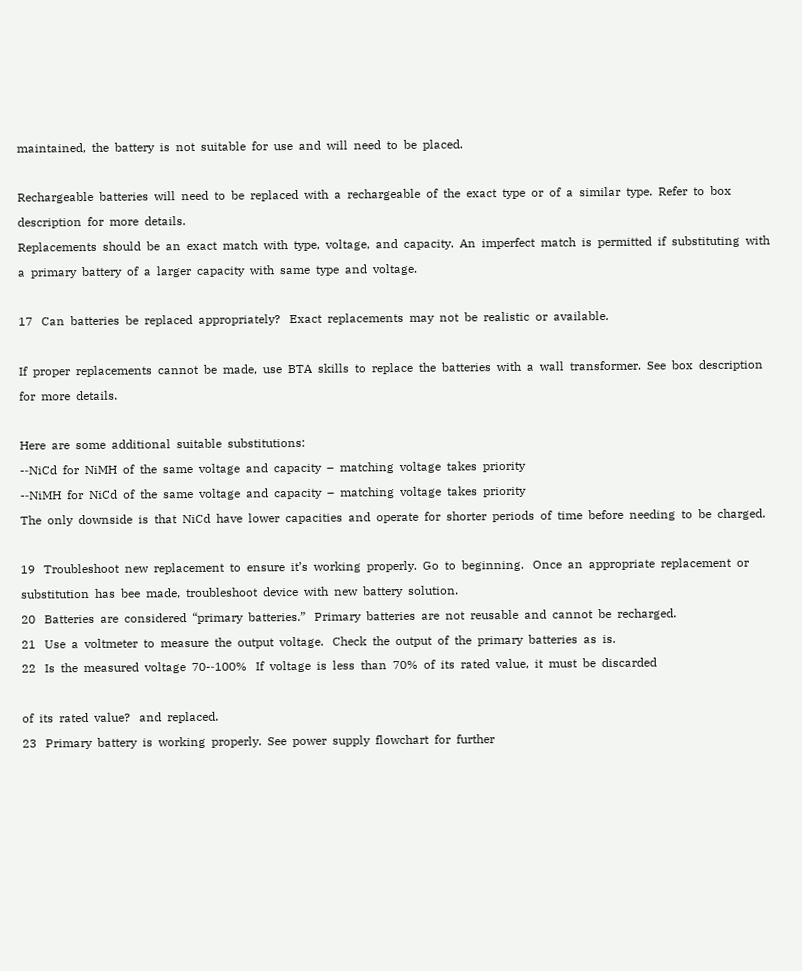maintained,  the  battery  is  not  suitable  for  use  and  will  need  to  be  placed.

Rechargeable  batteries  will  need  to  be  replaced  with  a  rechargeable  of  the  exact  type  or  of  a  similar  type.  Refer  to  box  description  for  more  details.
Replacements  should  be  an  exact  match  with  type,  voltage,  and  capacity.  An  imperfect  match  is  permitted  if  substituting  with  a  primary  battery  of  a  larger  capacity  with  same  type  and  voltage.

17   Can  batteries  be  replaced  appropriately?   Exact  replacements  may  not  be  realistic  or  available.

If  proper  replacements  cannot  be  made,  use  BTA  skills  to  replace  the  batteries  with  a  wall  transformer.  See  box  description  for  more  details.

Here  are  some  additional  suitable  substitutions:
-‐NiCd  for  NiMH  of  the  same  voltage  and  capacity  –  matching  voltage  takes  priority
-‐NiMH  for  NiCd  of  the  same  voltage  and  capacity  –  matching  voltage  takes  priority
The  only  downside  is  that  NiCd  have  lower  capacities  and  operate  for  shorter  periods  of  time  before  needing  to  be  charged.

19   Troubleshoot  new  replacement  to  ensure  it’s  working  properly.  Go  to  beginning.   Once  an  appropriate  replacement  or  substitution  has  bee  made,  troubleshoot  device  with  new  battery  solution.
20   Batteries  are  considered  “primary  batteries.”   Primary  batteries  are  not  reusable  and  cannot  be  recharged.
21   Use  a  voltmeter  to  measure  the  output  voltage.   Check  the  output  of  the  primary  batteries  as  is.
22   Is  the  measured  voltage  70-‐100%   If  voltage  is  less  than  70%  of  its  rated  value,  it  must  be  discarded

of  its  rated  value?   and  replaced.
23   Primary  battery  is  working  properly.  See  power  supply  flowchart  for  further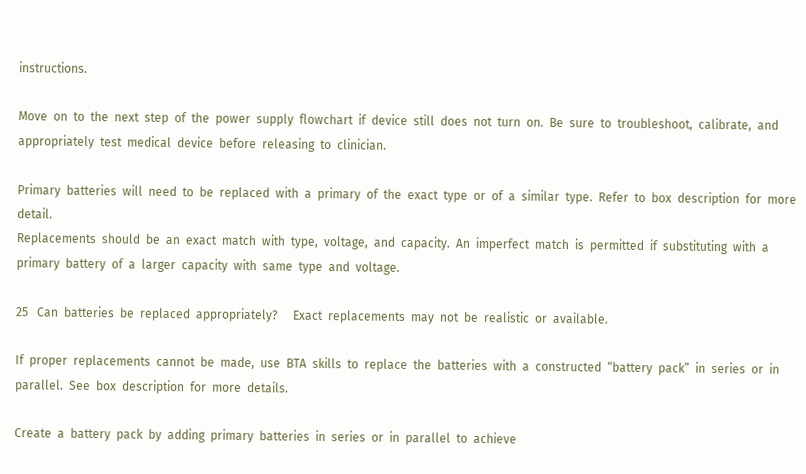instructions.

Move  on  to  the  next  step  of  the  power  supply  flowchart  if  device  still  does  not  turn  on.  Be  sure  to  troubleshoot,  calibrate,  and  appropriately  test  medical  device  before  releasing  to  clinician.

Primary  batteries  will  need  to  be  replaced  with  a  primary  of  the  exact  type  or  of  a  similar  type.  Refer  to  box  description  for  more  detail.
Replacements  should  be  an  exact  match  with  type,  voltage,  and  capacity.  An  imperfect  match  is  permitted  if  substituting  with  a  primary  battery  of  a  larger  capacity  with  same  type  and  voltage.

25   Can  batteries  be  replaced  appropriately?     Exact  replacements  may  not  be  realistic  or  available.

If  proper  replacements  cannot  be  made,  use  BTA  skills  to  replace  the  batteries  with  a  constructed  “battery  pack”  in  series  or  in  parallel.  See  box  description  for  more  details.

Create  a  battery  pack  by  adding  primary  batteries  in  series  or  in  parallel  to  achieve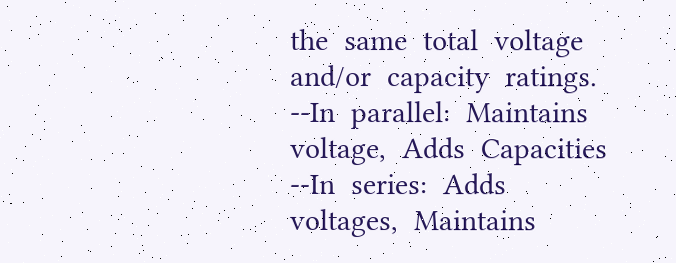the  same  total  voltage  and/or  capacity  ratings.
-‐In  parallel:  Maintains  voltage,  Adds  Capacities
-‐In  series:  Adds  voltages,  Maintains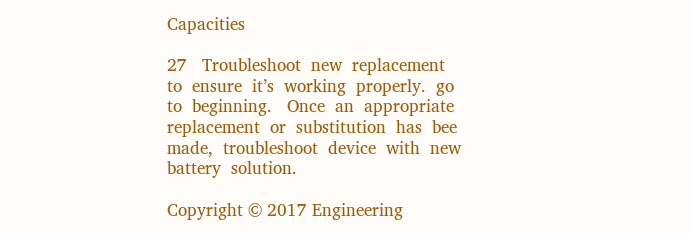Capacities

27   Troubleshoot  new  replacement  to  ensure  it’s  working  properly.  go  to  beginning.   Once  an  appropriate  replacement  or  substitution  has  bee  made,  troubleshoot  device  with  new  battery  solution.

Copyright © 2017 Engineering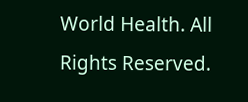World Health. All Rights Reserved.